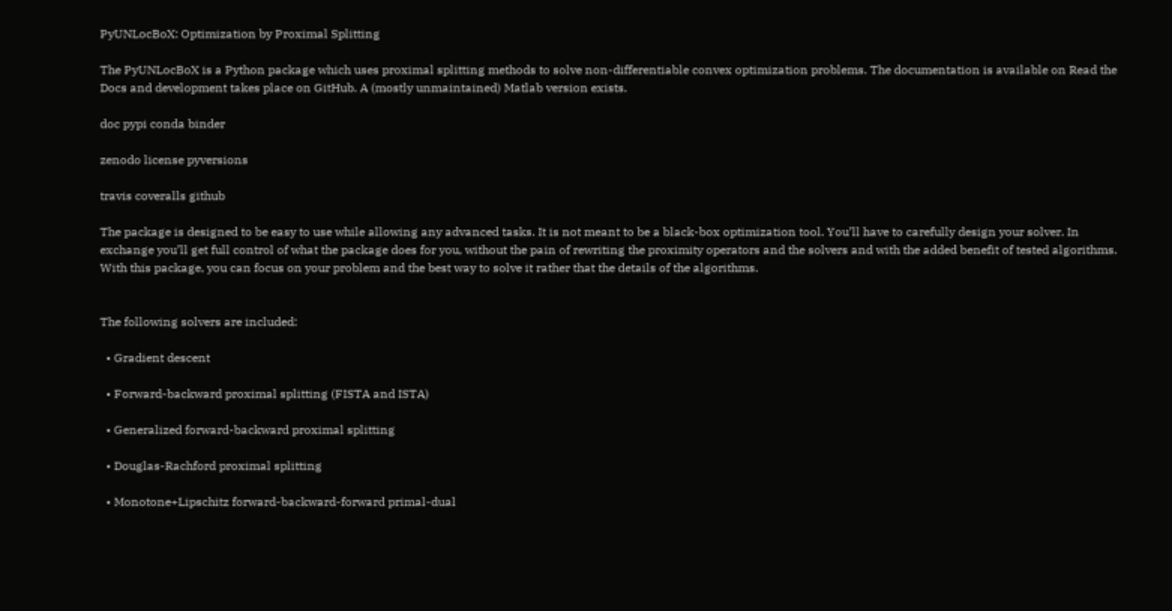PyUNLocBoX: Optimization by Proximal Splitting

The PyUNLocBoX is a Python package which uses proximal splitting methods to solve non-differentiable convex optimization problems. The documentation is available on Read the Docs and development takes place on GitHub. A (mostly unmaintained) Matlab version exists.

doc pypi conda binder

zenodo license pyversions

travis coveralls github

The package is designed to be easy to use while allowing any advanced tasks. It is not meant to be a black-box optimization tool. You’ll have to carefully design your solver. In exchange you’ll get full control of what the package does for you, without the pain of rewriting the proximity operators and the solvers and with the added benefit of tested algorithms. With this package, you can focus on your problem and the best way to solve it rather that the details of the algorithms.


The following solvers are included:

  • Gradient descent

  • Forward-backward proximal splitting (FISTA and ISTA)

  • Generalized forward-backward proximal splitting

  • Douglas-Rachford proximal splitting

  • Monotone+Lipschitz forward-backward-forward primal-dual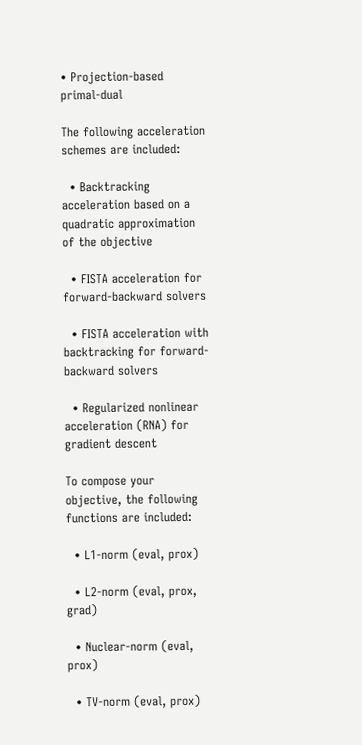• Projection-based primal-dual

The following acceleration schemes are included:

  • Backtracking acceleration based on a quadratic approximation of the objective

  • FISTA acceleration for forward-backward solvers

  • FISTA acceleration with backtracking for forward-backward solvers

  • Regularized nonlinear acceleration (RNA) for gradient descent

To compose your objective, the following functions are included:

  • L1-norm (eval, prox)

  • L2-norm (eval, prox, grad)

  • Nuclear-norm (eval, prox)

  • TV-norm (eval, prox)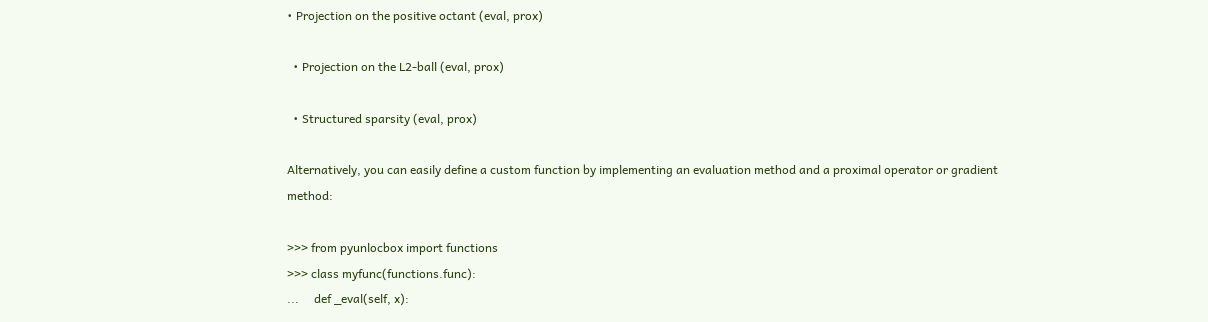• Projection on the positive octant (eval, prox)

  • Projection on the L2-ball (eval, prox)

  • Structured sparsity (eval, prox)

Alternatively, you can easily define a custom function by implementing an evaluation method and a proximal operator or gradient method:

>>> from pyunlocbox import functions
>>> class myfunc(functions.func):
...     def _eval(self, x):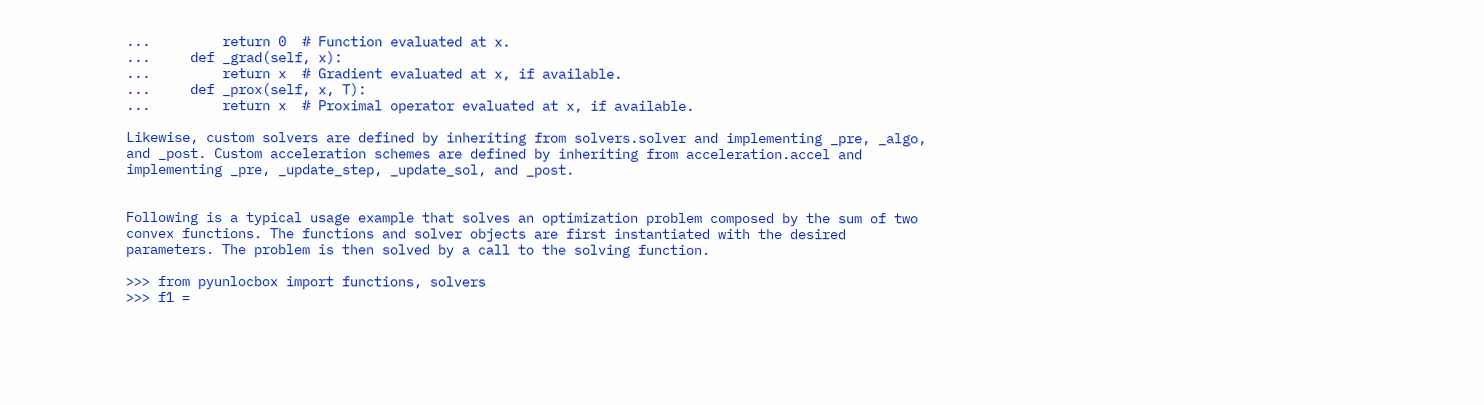...         return 0  # Function evaluated at x.
...     def _grad(self, x):
...         return x  # Gradient evaluated at x, if available.
...     def _prox(self, x, T):
...         return x  # Proximal operator evaluated at x, if available.

Likewise, custom solvers are defined by inheriting from solvers.solver and implementing _pre, _algo, and _post. Custom acceleration schemes are defined by inheriting from acceleration.accel and implementing _pre, _update_step, _update_sol, and _post.


Following is a typical usage example that solves an optimization problem composed by the sum of two convex functions. The functions and solver objects are first instantiated with the desired parameters. The problem is then solved by a call to the solving function.

>>> from pyunlocbox import functions, solvers
>>> f1 =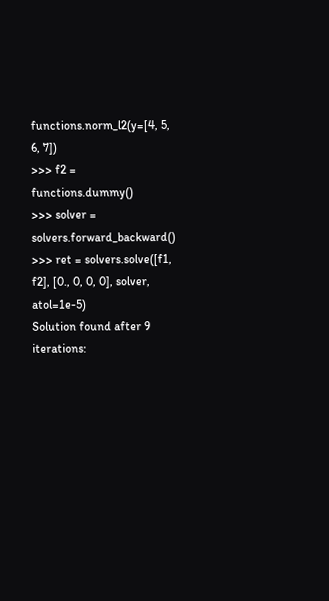functions.norm_l2(y=[4, 5, 6, 7])
>>> f2 = functions.dummy()
>>> solver = solvers.forward_backward()
>>> ret = solvers.solve([f1, f2], [0., 0, 0, 0], solver, atol=1e-5)
Solution found after 9 iterations: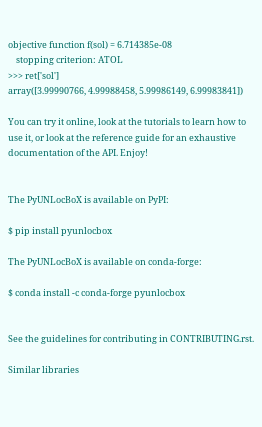objective function f(sol) = 6.714385e-08
    stopping criterion: ATOL
>>> ret['sol']
array([3.99990766, 4.99988458, 5.99986149, 6.99983841])

You can try it online, look at the tutorials to learn how to use it, or look at the reference guide for an exhaustive documentation of the API. Enjoy!


The PyUNLocBoX is available on PyPI:

$ pip install pyunlocbox

The PyUNLocBoX is available on conda-forge:

$ conda install -c conda-forge pyunlocbox


See the guidelines for contributing in CONTRIBUTING.rst.

Similar libraries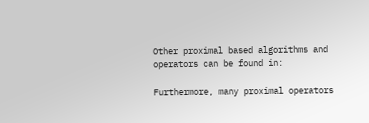Other proximal based algorithms and operators can be found in:

Furthermore, many proximal operators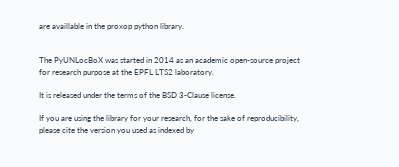are availlable in the proxop python library.


The PyUNLocBoX was started in 2014 as an academic open-source project for research purpose at the EPFL LTS2 laboratory.

It is released under the terms of the BSD 3-Clause license.

If you are using the library for your research, for the sake of reproducibility, please cite the version you used as indexed by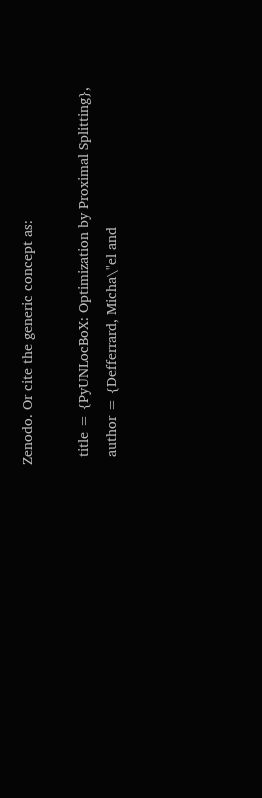Zenodo. Or cite the generic concept as:

  title = {PyUNLocBoX: Optimization by Proximal Splitting},
  author = {Defferrard, Micha\"el and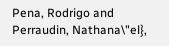Pena, Rodrigo and Perraudin, Nathana\"el},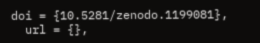doi = {10.5281/zenodo.1199081},
  url = {},